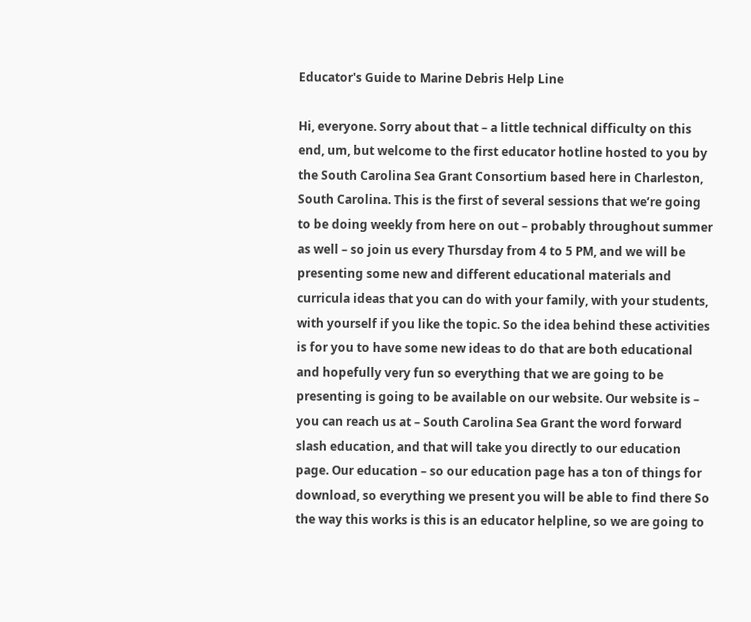Educator's Guide to Marine Debris Help Line

Hi, everyone. Sorry about that – a little technical difficulty on this end, um, but welcome to the first educator hotline hosted to you by the South Carolina Sea Grant Consortium based here in Charleston, South Carolina. This is the first of several sessions that we’re going to be doing weekly from here on out – probably throughout summer as well – so join us every Thursday from 4 to 5 PM, and we will be presenting some new and different educational materials and curricula ideas that you can do with your family, with your students, with yourself if you like the topic. So the idea behind these activities is for you to have some new ideas to do that are both educational and hopefully very fun so everything that we are going to be presenting is going to be available on our website. Our website is – you can reach us at – South Carolina Sea Grant the word forward slash education, and that will take you directly to our education page. Our education – so our education page has a ton of things for download, so everything we present you will be able to find there So the way this works is this is an educator helpline, so we are going to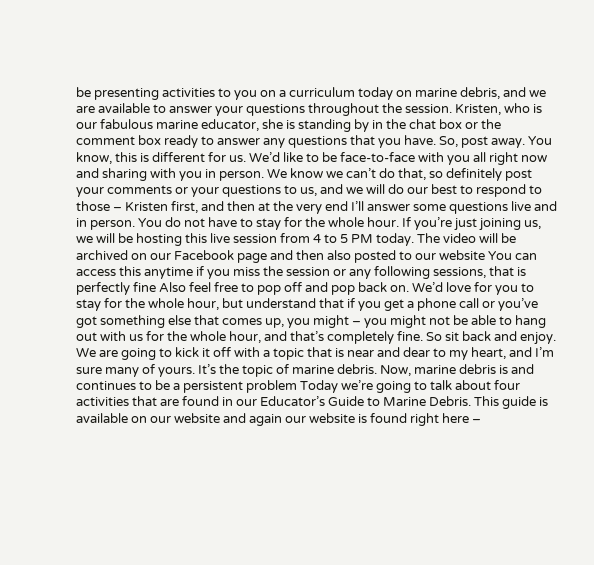be presenting activities to you on a curriculum today on marine debris, and we are available to answer your questions throughout the session. Kristen, who is our fabulous marine educator, she is standing by in the chat box or the comment box ready to answer any questions that you have. So, post away. You know, this is different for us. We’d like to be face-to-face with you all right now and sharing with you in person. We know we can’t do that, so definitely post your comments or your questions to us, and we will do our best to respond to those – Kristen first, and then at the very end I’ll answer some questions live and in person. You do not have to stay for the whole hour. If you’re just joining us, we will be hosting this live session from 4 to 5 PM today. The video will be archived on our Facebook page and then also posted to our website You can access this anytime if you miss the session or any following sessions, that is perfectly fine Also feel free to pop off and pop back on. We’d love for you to stay for the whole hour, but understand that if you get a phone call or you’ve got something else that comes up, you might – you might not be able to hang out with us for the whole hour, and that’s completely fine. So sit back and enjoy. We are going to kick it off with a topic that is near and dear to my heart, and I’m sure many of yours. It’s the topic of marine debris. Now, marine debris is and continues to be a persistent problem Today we’re going to talk about four activities that are found in our Educator’s Guide to Marine Debris. This guide is available on our website and again our website is found right here –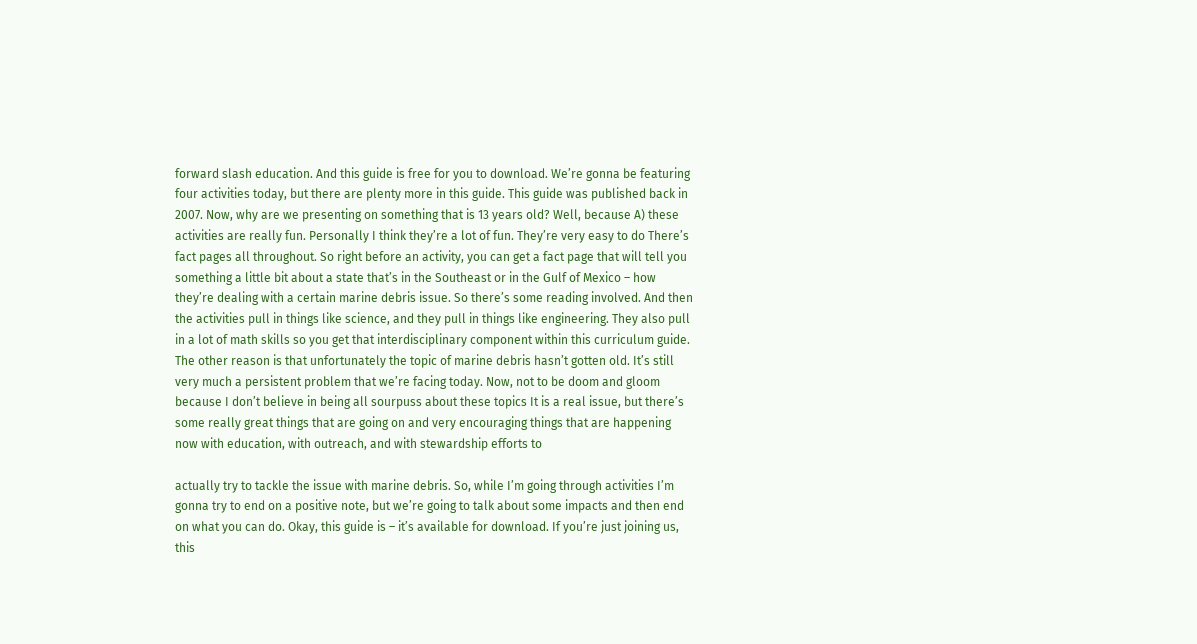forward slash education. And this guide is free for you to download. We’re gonna be featuring four activities today, but there are plenty more in this guide. This guide was published back in 2007. Now, why are we presenting on something that is 13 years old? Well, because A) these activities are really fun. Personally I think they’re a lot of fun. They’re very easy to do There’s fact pages all throughout. So right before an activity, you can get a fact page that will tell you something a little bit about a state that’s in the Southeast or in the Gulf of Mexico – how they’re dealing with a certain marine debris issue. So there’s some reading involved. And then the activities pull in things like science, and they pull in things like engineering. They also pull in a lot of math skills so you get that interdisciplinary component within this curriculum guide. The other reason is that unfortunately the topic of marine debris hasn’t gotten old. It’s still very much a persistent problem that we’re facing today. Now, not to be doom and gloom because I don’t believe in being all sourpuss about these topics It is a real issue, but there’s some really great things that are going on and very encouraging things that are happening now with education, with outreach, and with stewardship efforts to

actually try to tackle the issue with marine debris. So, while I’m going through activities I’m gonna try to end on a positive note, but we’re going to talk about some impacts and then end on what you can do. Okay, this guide is – it’s available for download. If you’re just joining us, this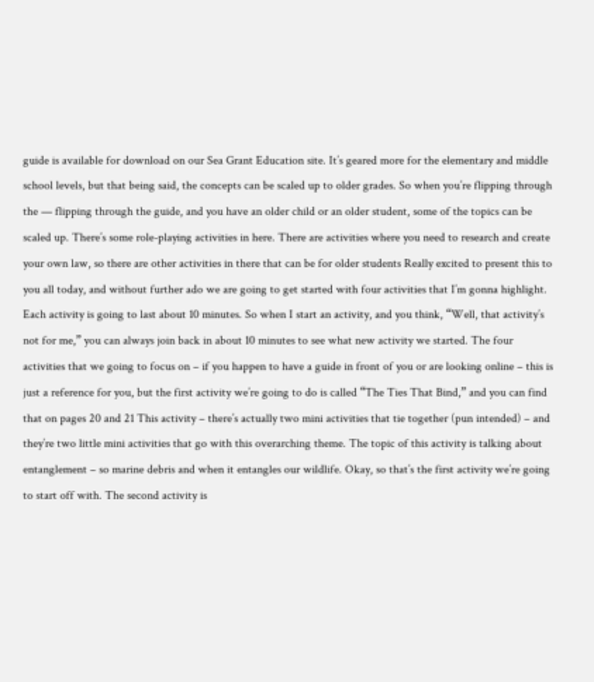guide is available for download on our Sea Grant Education site. It’s geared more for the elementary and middle school levels, but that being said, the concepts can be scaled up to older grades. So when you’re flipping through the — flipping through the guide, and you have an older child or an older student, some of the topics can be scaled up. There’s some role-playing activities in here. There are activities where you need to research and create your own law, so there are other activities in there that can be for older students Really excited to present this to you all today, and without further ado we are going to get started with four activities that I’m gonna highlight. Each activity is going to last about 10 minutes. So when I start an activity, and you think, “Well, that activity’s not for me,” you can always join back in about 10 minutes to see what new activity we started. The four activities that we going to focus on – if you happen to have a guide in front of you or are looking online – this is just a reference for you, but the first activity we’re going to do is called “The Ties That Bind,” and you can find that on pages 20 and 21 This activity – there’s actually two mini activities that tie together (pun intended) – and they’re two little mini activities that go with this overarching theme. The topic of this activity is talking about entanglement – so marine debris and when it entangles our wildlife. Okay, so that’s the first activity we’re going to start off with. The second activity is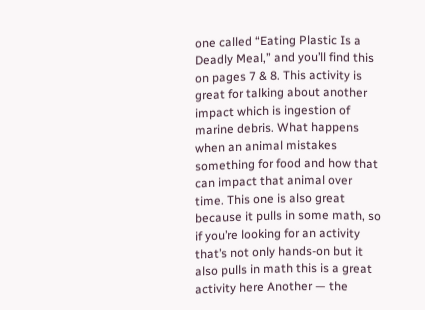one called “Eating Plastic Is a Deadly Meal,” and you’ll find this on pages 7 & 8. This activity is great for talking about another impact which is ingestion of marine debris. What happens when an animal mistakes something for food and how that can impact that animal over time. This one is also great because it pulls in some math, so if you’re looking for an activity that’s not only hands-on but it also pulls in math this is a great activity here Another — the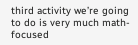third activity we’re going to do is very much math-focused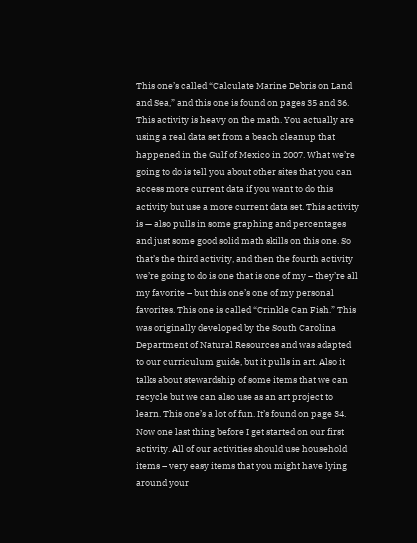This one’s called “Calculate Marine Debris on Land and Sea,” and this one is found on pages 35 and 36. This activity is heavy on the math. You actually are using a real data set from a beach cleanup that happened in the Gulf of Mexico in 2007. What we’re going to do is tell you about other sites that you can access more current data if you want to do this activity but use a more current data set. This activity is — also pulls in some graphing and percentages and just some good solid math skills on this one. So that’s the third activity, and then the fourth activity we’re going to do is one that is one of my – they’re all my favorite – but this one’s one of my personal favorites. This one is called “Crinkle Can Fish.” This was originally developed by the South Carolina Department of Natural Resources and was adapted to our curriculum guide, but it pulls in art. Also it talks about stewardship of some items that we can recycle but we can also use as an art project to learn. This one’s a lot of fun. It’s found on page 34. Now one last thing before I get started on our first activity. All of our activities should use household items – very easy items that you might have lying around your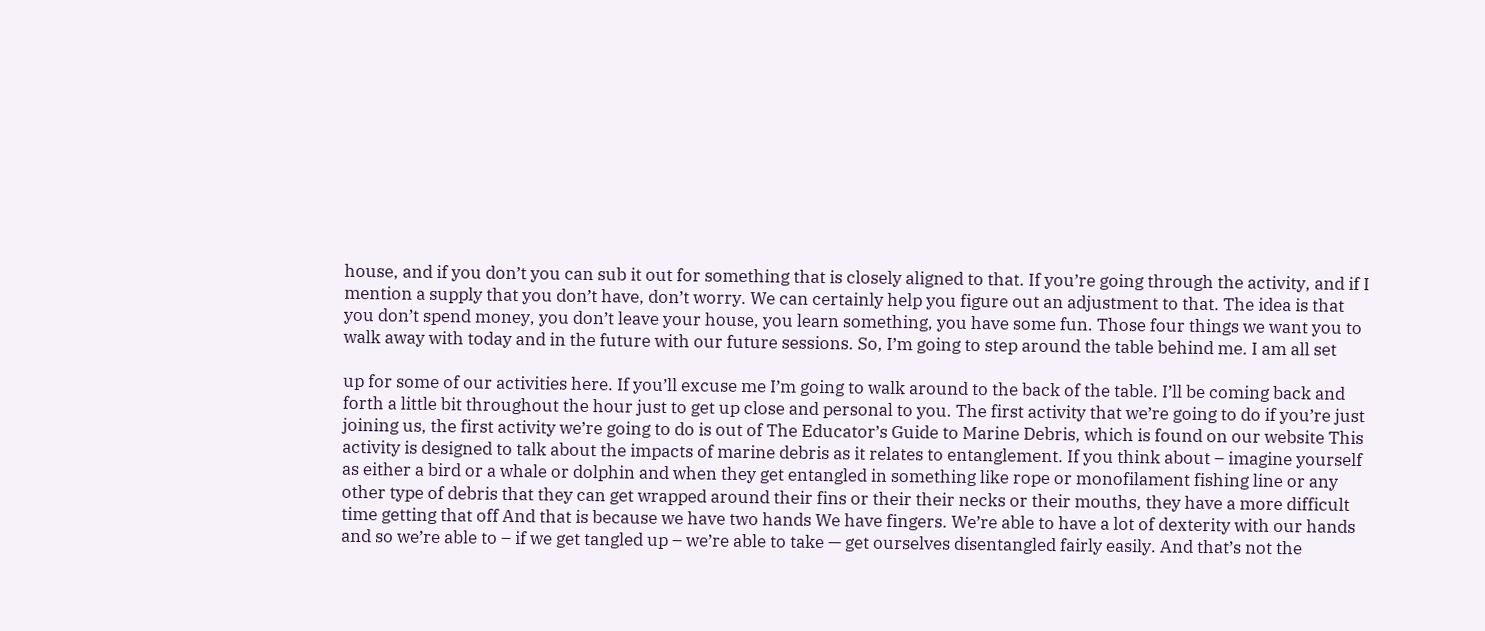house, and if you don’t you can sub it out for something that is closely aligned to that. If you’re going through the activity, and if I mention a supply that you don’t have, don’t worry. We can certainly help you figure out an adjustment to that. The idea is that you don’t spend money, you don’t leave your house, you learn something, you have some fun. Those four things we want you to walk away with today and in the future with our future sessions. So, I’m going to step around the table behind me. I am all set

up for some of our activities here. If you’ll excuse me I’m going to walk around to the back of the table. I’ll be coming back and forth a little bit throughout the hour just to get up close and personal to you. The first activity that we’re going to do if you’re just joining us, the first activity we’re going to do is out of The Educator’s Guide to Marine Debris, which is found on our website This activity is designed to talk about the impacts of marine debris as it relates to entanglement. If you think about – imagine yourself as either a bird or a whale or dolphin and when they get entangled in something like rope or monofilament fishing line or any other type of debris that they can get wrapped around their fins or their their necks or their mouths, they have a more difficult time getting that off And that is because we have two hands We have fingers. We’re able to have a lot of dexterity with our hands and so we’re able to – if we get tangled up – we’re able to take — get ourselves disentangled fairly easily. And that’s not the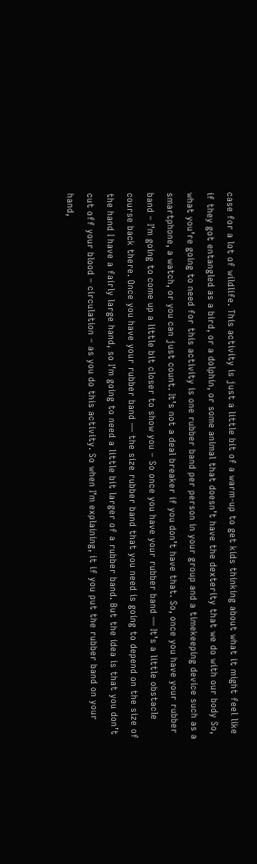case for a lot of wildlife. This activity is just a little bit of a warm-up to get kids thinking about what it might feel like if they got entangled as a bird, or a dolphin, or some animal that doesn’t have the dexterity that we do with our body So, what you’re going to need for this activity is one rubber band per person in your group and a timekeeping device such as a smartphone, a watch, or you can just count. It’s not a deal breaker if you don’t have that. So, once you have your rubber band – I’m going to come up a little bit closer to show you – So once you have your rubber band — It’s a little obstacle course back there. Once you have your rubber band — the size rubber band that you need is going to depend on the size of the hand I have a fairly large hand, so I’m going to need a little bit larger of a rubber band. But the idea is that you don’t cut off your blood – circulation – as you do this activity. So when I’m explaining, it if you put the rubber band on your hand,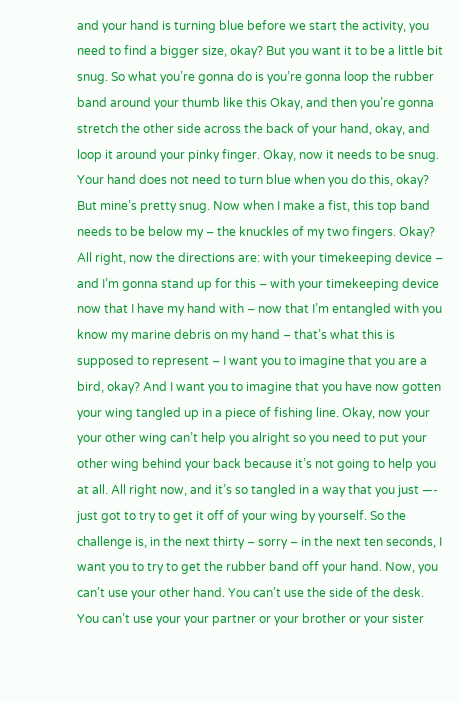and your hand is turning blue before we start the activity, you need to find a bigger size, okay? But you want it to be a little bit snug. So what you’re gonna do is you’re gonna loop the rubber band around your thumb like this Okay, and then you’re gonna stretch the other side across the back of your hand, okay, and loop it around your pinky finger. Okay, now it needs to be snug. Your hand does not need to turn blue when you do this, okay? But mine’s pretty snug. Now when I make a fist, this top band needs to be below my – the knuckles of my two fingers. Okay? All right, now the directions are: with your timekeeping device – and I’m gonna stand up for this – with your timekeeping device now that I have my hand with – now that I’m entangled with you know my marine debris on my hand – that’s what this is supposed to represent – I want you to imagine that you are a bird, okay? And I want you to imagine that you have now gotten your wing tangled up in a piece of fishing line. Okay, now your your other wing can’t help you alright so you need to put your other wing behind your back because it’s not going to help you at all. All right now, and it’s so tangled in a way that you just —- just got to try to get it off of your wing by yourself. So the challenge is, in the next thirty – sorry – in the next ten seconds, I want you to try to get the rubber band off your hand. Now, you can’t use your other hand. You can’t use the side of the desk. You can’t use your your partner or your brother or your sister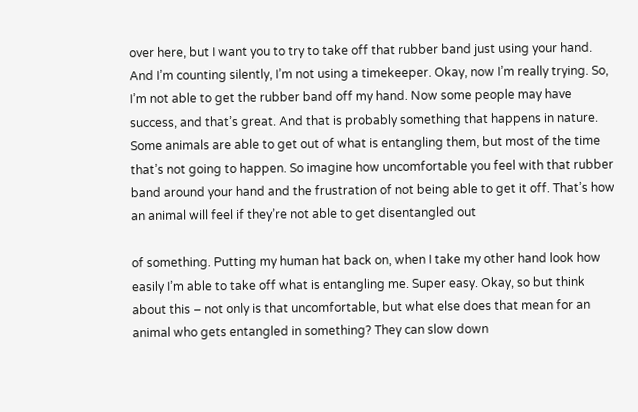over here, but I want you to try to take off that rubber band just using your hand. And I’m counting silently, I’m not using a timekeeper. Okay, now I’m really trying. So, I’m not able to get the rubber band off my hand. Now some people may have success, and that’s great. And that is probably something that happens in nature. Some animals are able to get out of what is entangling them, but most of the time that’s not going to happen. So imagine how uncomfortable you feel with that rubber band around your hand and the frustration of not being able to get it off. That’s how an animal will feel if they’re not able to get disentangled out

of something. Putting my human hat back on, when I take my other hand look how easily I’m able to take off what is entangling me. Super easy. Okay, so but think about this – not only is that uncomfortable, but what else does that mean for an animal who gets entangled in something? They can slow down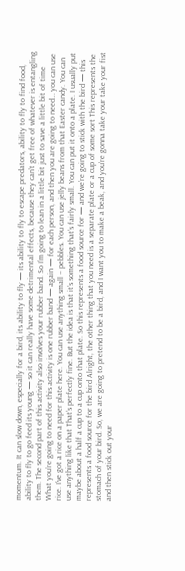momentum. It can slow down, especially for a bird, its ability to fly — its ability to fly to escape predators, ability to fly to find food, ability to fly to go feed its young — so it can really have some detrimental effects, because they can’t get free of whatever is entangling them. The second part of this activity also involves your rubber band. So I’m going to lean in a little bit just to save a little bit of time What you’re going to need for this activity is one rubber band — again — for each person, and then you are going to need… you can use rice. I’ve got a rice on a paper plate here. You can use anything small – pebbles. You can use jelly beans from that Easter candy. You can use anything like that That’s perfectly fine. But the idea is that it’s something that’s fairly small. You can put it onto a plate. I usually put maybe about a half a cup to a cup onto that plate. So this represents a food source for — and we’re going to stick with the bird — this represents a food source for the bird Alright, the other thing that you need is a separate plate or a cup of some sort This represents the stomach of your bird. So, we are going to pretend to be a bird, and I want you to make a beak, and you’re gonna take your take your fist and then stick out your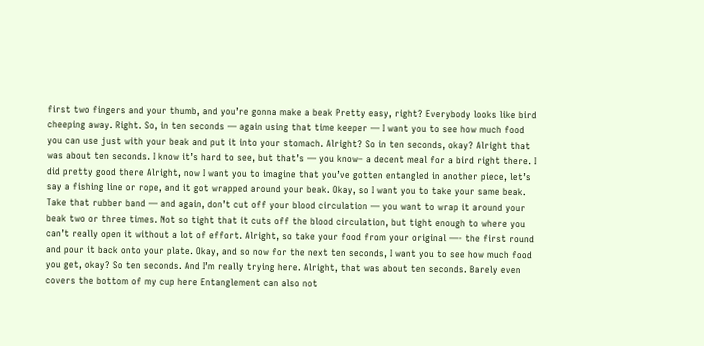first two fingers and your thumb, and you’re gonna make a beak Pretty easy, right? Everybody looks like bird cheeping away. Right. So, in ten seconds — again using that time keeper — I want you to see how much food you can use just with your beak and put it into your stomach. Alright? So in ten seconds, okay? Alright that was about ten seconds. I know it’s hard to see, but that’s — you know– a decent meal for a bird right there. I did pretty good there Alright, now I want you to imagine that you’ve gotten entangled in another piece, let’s say a fishing line or rope, and it got wrapped around your beak. Okay, so I want you to take your same beak. Take that rubber band — and again, don’t cut off your blood circulation — you want to wrap it around your beak two or three times. Not so tight that it cuts off the blood circulation, but tight enough to where you can’t really open it without a lot of effort. Alright, so take your food from your original —- the first round and pour it back onto your plate. Okay, and so now for the next ten seconds, I want you to see how much food you get, okay? So ten seconds. And I’m really trying here. Alright, that was about ten seconds. Barely even covers the bottom of my cup here Entanglement can also not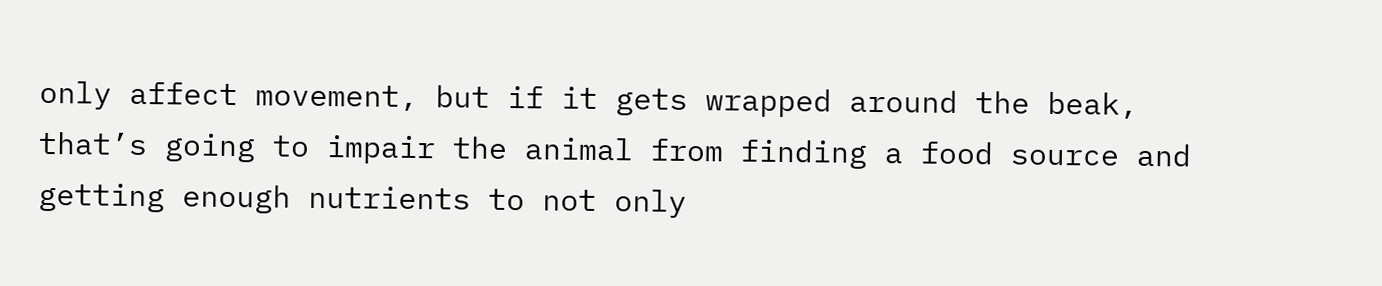only affect movement, but if it gets wrapped around the beak, that’s going to impair the animal from finding a food source and getting enough nutrients to not only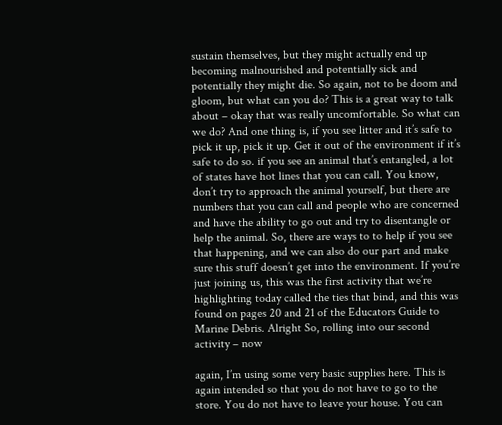sustain themselves, but they might actually end up becoming malnourished and potentially sick and potentially they might die. So again, not to be doom and gloom, but what can you do? This is a great way to talk about – okay that was really uncomfortable. So what can we do? And one thing is, if you see litter and it’s safe to pick it up, pick it up. Get it out of the environment if it’s safe to do so. if you see an animal that’s entangled, a lot of states have hot lines that you can call. You know, don’t try to approach the animal yourself, but there are numbers that you can call and people who are concerned and have the ability to go out and try to disentangle or help the animal. So, there are ways to to help if you see that happening, and we can also do our part and make sure this stuff doesn’t get into the environment. If you’re just joining us, this was the first activity that we’re highlighting today called the ties that bind, and this was found on pages 20 and 21 of the Educators Guide to Marine Debris. Alright So, rolling into our second activity – now

again, I’m using some very basic supplies here. This is again intended so that you do not have to go to the store. You do not have to leave your house. You can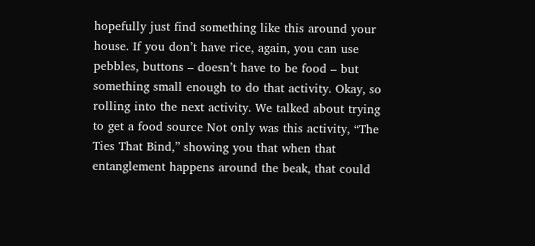hopefully just find something like this around your house. If you don’t have rice, again, you can use pebbles, buttons – doesn’t have to be food – but something small enough to do that activity. Okay, so rolling into the next activity. We talked about trying to get a food source Not only was this activity, “The Ties That Bind,” showing you that when that entanglement happens around the beak, that could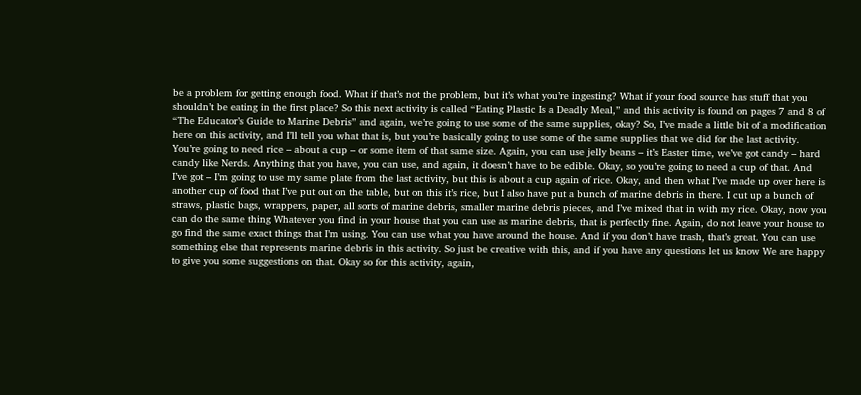be a problem for getting enough food. What if that’s not the problem, but it’s what you’re ingesting? What if your food source has stuff that you shouldn’t be eating in the first place? So this next activity is called “Eating Plastic Is a Deadly Meal,” and this activity is found on pages 7 and 8 of “The Educator’s Guide to Marine Debris” and again, we’re going to use some of the same supplies, okay? So, I’ve made a little bit of a modification here on this activity, and I’ll tell you what that is, but you’re basically going to use some of the same supplies that we did for the last activity. You’re going to need rice – about a cup – or some item of that same size. Again, you can use jelly beans – it’s Easter time, we’ve got candy – hard candy like Nerds. Anything that you have, you can use, and again, it doesn’t have to be edible. Okay, so you’re going to need a cup of that. And I’ve got – I’m going to use my same plate from the last activity, but this is about a cup again of rice. Okay, and then what I’ve made up over here is another cup of food that I’ve put out on the table, but on this it’s rice, but I also have put a bunch of marine debris in there. I cut up a bunch of straws, plastic bags, wrappers, paper, all sorts of marine debris, smaller marine debris pieces, and I’ve mixed that in with my rice. Okay, now you can do the same thing Whatever you find in your house that you can use as marine debris, that is perfectly fine. Again, do not leave your house to go find the same exact things that I’m using. You can use what you have around the house. And if you don’t have trash, that’s great. You can use something else that represents marine debris in this activity. So just be creative with this, and if you have any questions let us know We are happy to give you some suggestions on that. Okay so for this activity, again,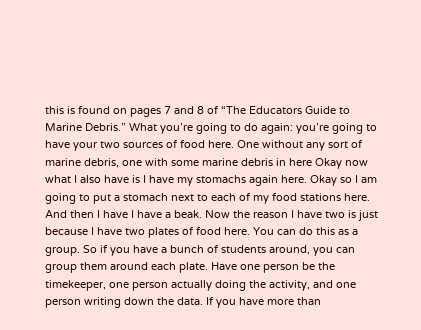this is found on pages 7 and 8 of “The Educators Guide to Marine Debris.” What you’re going to do again: you’re going to have your two sources of food here. One without any sort of marine debris, one with some marine debris in here Okay now what I also have is I have my stomachs again here. Okay so I am going to put a stomach next to each of my food stations here. And then I have I have a beak. Now the reason I have two is just because I have two plates of food here. You can do this as a group. So if you have a bunch of students around, you can group them around each plate. Have one person be the timekeeper, one person actually doing the activity, and one person writing down the data. If you have more than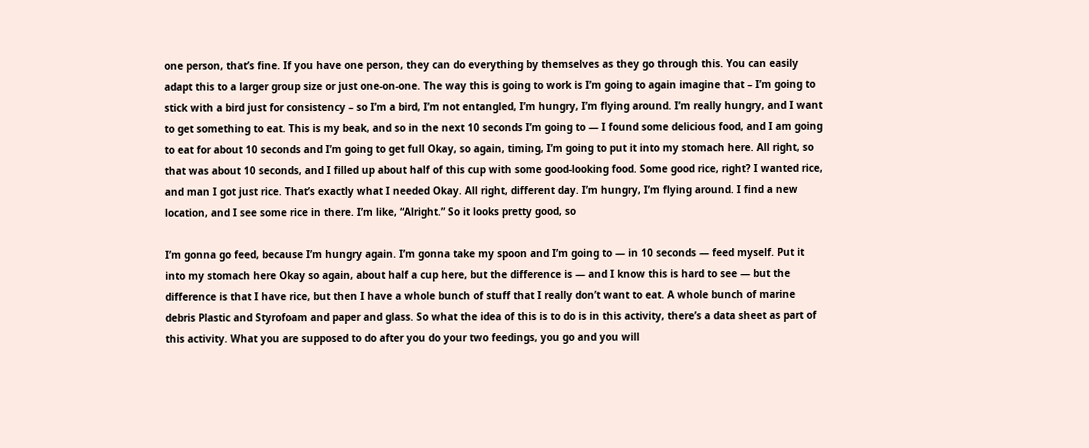one person, that’s fine. If you have one person, they can do everything by themselves as they go through this. You can easily adapt this to a larger group size or just one-on-one. The way this is going to work is I’m going to again imagine that – I’m going to stick with a bird just for consistency – so I’m a bird, I’m not entangled, I’m hungry, I’m flying around. I’m really hungry, and I want to get something to eat. This is my beak, and so in the next 10 seconds I’m going to — I found some delicious food, and I am going to eat for about 10 seconds and I’m going to get full Okay, so again, timing, I’m going to put it into my stomach here. All right, so that was about 10 seconds, and I filled up about half of this cup with some good-looking food. Some good rice, right? I wanted rice, and man I got just rice. That’s exactly what I needed Okay. All right, different day. I’m hungry, I’m flying around. I find a new location, and I see some rice in there. I’m like, “Alright.” So it looks pretty good, so

I’m gonna go feed, because I’m hungry again. I’m gonna take my spoon and I’m going to — in 10 seconds — feed myself. Put it into my stomach here Okay so again, about half a cup here, but the difference is — and I know this is hard to see — but the difference is that I have rice, but then I have a whole bunch of stuff that I really don’t want to eat. A whole bunch of marine debris Plastic and Styrofoam and paper and glass. So what the idea of this is to do is in this activity, there’s a data sheet as part of this activity. What you are supposed to do after you do your two feedings, you go and you will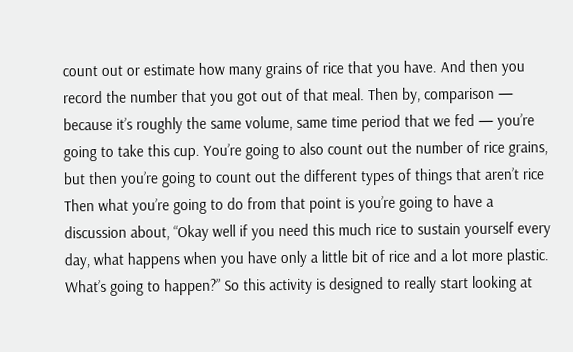count out or estimate how many grains of rice that you have. And then you record the number that you got out of that meal. Then by, comparison — because it’s roughly the same volume, same time period that we fed — you’re going to take this cup. You’re going to also count out the number of rice grains, but then you’re going to count out the different types of things that aren’t rice Then what you’re going to do from that point is you’re going to have a discussion about, “Okay well if you need this much rice to sustain yourself every day, what happens when you have only a little bit of rice and a lot more plastic. What’s going to happen?” So this activity is designed to really start looking at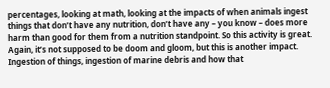percentages, looking at math, looking at the impacts of when animals ingest things that don’t have any nutrition, don’t have any – you know – does more harm than good for them from a nutrition standpoint. So this activity is great. Again, it’s not supposed to be doom and gloom, but this is another impact. Ingestion of things, ingestion of marine debris and how that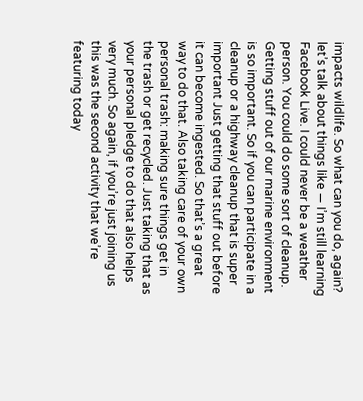impacts wildlife. So what can you do, again? let’s talk about things like — I’m still learning Facebook Live. I could never be a weather person. You could do some sort of cleanup. Getting stuff out of our marine environment is so important. So if you can participate in a cleanup or a highway cleanup that is super important Just getting that stuff out before it can become ingested. So that’s a great way to do that. Also taking care of your own personal trash: making sure things get in the trash or get recycled. Just taking that as your personal pledge to do that also helps very much. So again, if you’re just joining us this was the second activity that we’re featuring today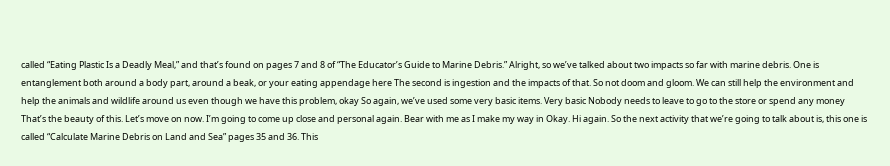called “Eating Plastic Is a Deadly Meal,” and that’s found on pages 7 and 8 of “The Educator’s Guide to Marine Debris.” Alright, so we’ve talked about two impacts so far with marine debris. One is entanglement both around a body part, around a beak, or your eating appendage here The second is ingestion and the impacts of that. So not doom and gloom. We can still help the environment and help the animals and wildlife around us even though we have this problem, okay So again, we’ve used some very basic items. Very basic Nobody needs to leave to go to the store or spend any money That’s the beauty of this. Let’s move on now. I’m going to come up close and personal again. Bear with me as I make my way in Okay. Hi again. So the next activity that we’re going to talk about is, this one is called “Calculate Marine Debris on Land and Sea” pages 35 and 36. This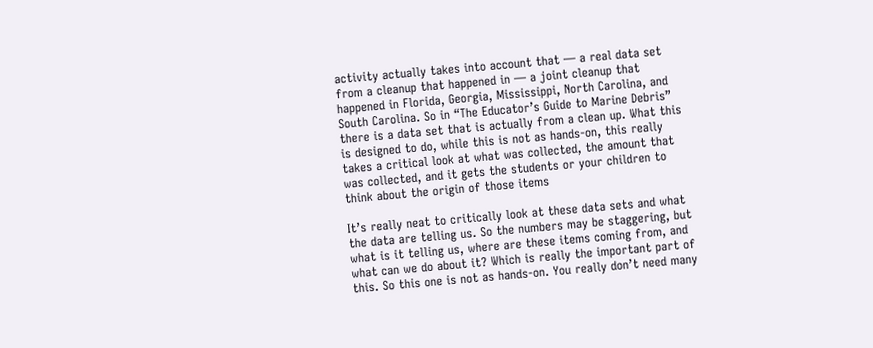activity actually takes into account that — a real data set from a cleanup that happened in — a joint cleanup that happened in Florida, Georgia, Mississippi, North Carolina, and South Carolina. So in “The Educator’s Guide to Marine Debris” there is a data set that is actually from a clean up. What this is designed to do, while this is not as hands-on, this really takes a critical look at what was collected, the amount that was collected, and it gets the students or your children to think about the origin of those items

It’s really neat to critically look at these data sets and what the data are telling us. So the numbers may be staggering, but what is it telling us, where are these items coming from, and what can we do about it? Which is really the important part of this. So this one is not as hands-on. You really don’t need many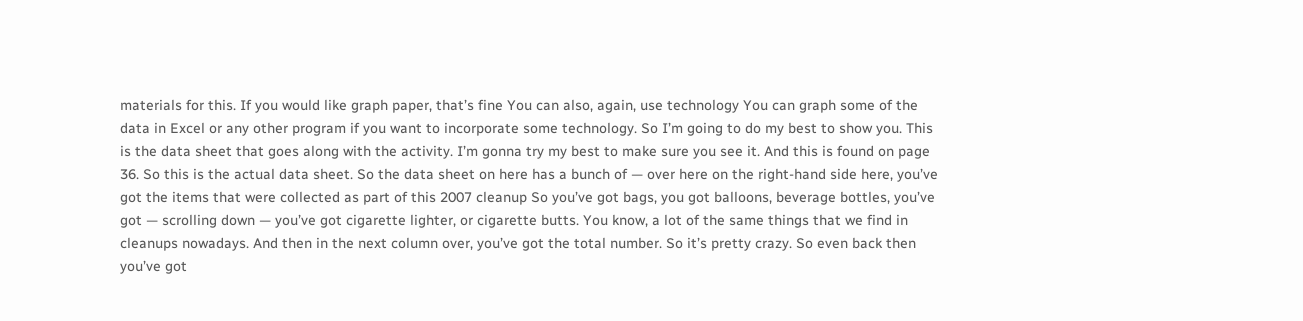materials for this. If you would like graph paper, that’s fine You can also, again, use technology You can graph some of the data in Excel or any other program if you want to incorporate some technology. So I’m going to do my best to show you. This is the data sheet that goes along with the activity. I’m gonna try my best to make sure you see it. And this is found on page 36. So this is the actual data sheet. So the data sheet on here has a bunch of — over here on the right-hand side here, you’ve got the items that were collected as part of this 2007 cleanup So you’ve got bags, you got balloons, beverage bottles, you’ve got — scrolling down — you’ve got cigarette lighter, or cigarette butts. You know, a lot of the same things that we find in cleanups nowadays. And then in the next column over, you’ve got the total number. So it’s pretty crazy. So even back then you’ve got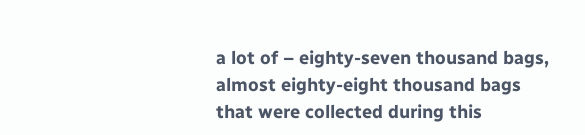a lot of – eighty-seven thousand bags, almost eighty-eight thousand bags that were collected during this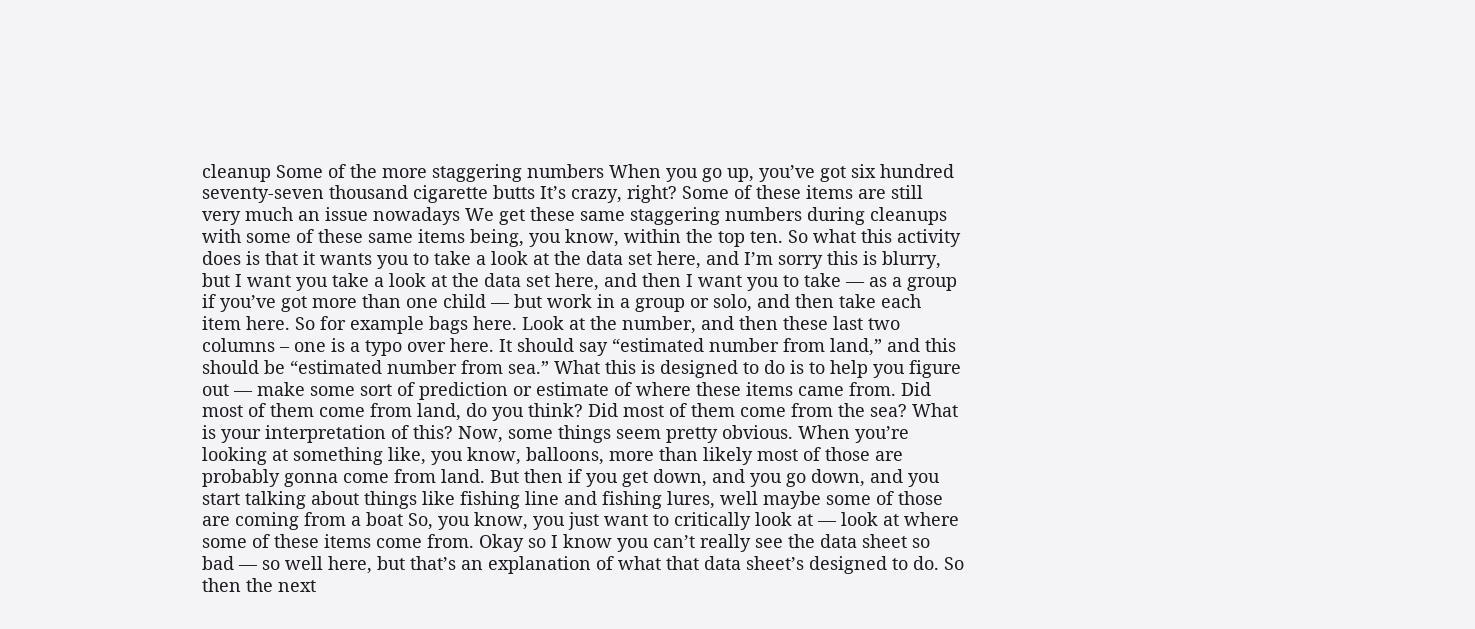cleanup Some of the more staggering numbers When you go up, you’ve got six hundred seventy-seven thousand cigarette butts It’s crazy, right? Some of these items are still very much an issue nowadays We get these same staggering numbers during cleanups with some of these same items being, you know, within the top ten. So what this activity does is that it wants you to take a look at the data set here, and I’m sorry this is blurry, but I want you take a look at the data set here, and then I want you to take — as a group if you’ve got more than one child — but work in a group or solo, and then take each item here. So for example bags here. Look at the number, and then these last two columns – one is a typo over here. It should say “estimated number from land,” and this should be “estimated number from sea.” What this is designed to do is to help you figure out — make some sort of prediction or estimate of where these items came from. Did most of them come from land, do you think? Did most of them come from the sea? What is your interpretation of this? Now, some things seem pretty obvious. When you’re looking at something like, you know, balloons, more than likely most of those are probably gonna come from land. But then if you get down, and you go down, and you start talking about things like fishing line and fishing lures, well maybe some of those are coming from a boat So, you know, you just want to critically look at — look at where some of these items come from. Okay so I know you can’t really see the data sheet so bad — so well here, but that’s an explanation of what that data sheet’s designed to do. So then the next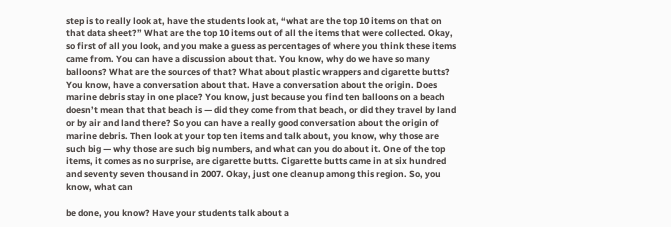step is to really look at, have the students look at, “what are the top 10 items on that on that data sheet?” What are the top 10 items out of all the items that were collected. Okay, so first of all you look, and you make a guess as percentages of where you think these items came from. You can have a discussion about that. You know, why do we have so many balloons? What are the sources of that? What about plastic wrappers and cigarette butts? You know, have a conversation about that. Have a conversation about the origin. Does marine debris stay in one place? You know, just because you find ten balloons on a beach doesn’t mean that that beach is — did they come from that beach, or did they travel by land or by air and land there? So you can have a really good conversation about the origin of marine debris. Then look at your top ten items and talk about, you know, why those are such big — why those are such big numbers, and what can you do about it. One of the top items, it comes as no surprise, are cigarette butts. Cigarette butts came in at six hundred and seventy seven thousand in 2007. Okay, just one cleanup among this region. So, you know, what can

be done, you know? Have your students talk about a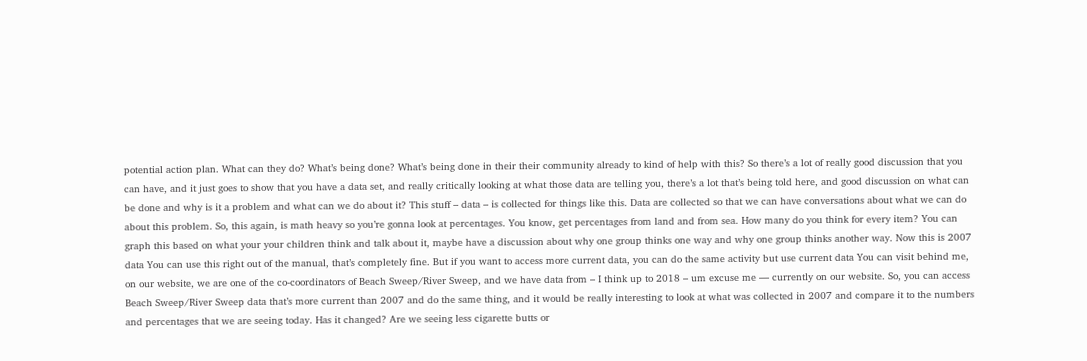potential action plan. What can they do? What’s being done? What’s being done in their their community already to kind of help with this? So there’s a lot of really good discussion that you can have, and it just goes to show that you have a data set, and really critically looking at what those data are telling you, there’s a lot that’s being told here, and good discussion on what can be done and why is it a problem and what can we do about it? This stuff – data – is collected for things like this. Data are collected so that we can have conversations about what we can do about this problem. So, this again, is math heavy so you’re gonna look at percentages. You know, get percentages from land and from sea. How many do you think for every item? You can graph this based on what your your children think and talk about it, maybe have a discussion about why one group thinks one way and why one group thinks another way. Now this is 2007 data You can use this right out of the manual, that’s completely fine. But if you want to access more current data, you can do the same activity but use current data You can visit behind me, on our website, we are one of the co-coordinators of Beach Sweep/River Sweep, and we have data from – I think up to 2018 – um excuse me — currently on our website. So, you can access Beach Sweep/River Sweep data that’s more current than 2007 and do the same thing, and it would be really interesting to look at what was collected in 2007 and compare it to the numbers and percentages that we are seeing today. Has it changed? Are we seeing less cigarette butts or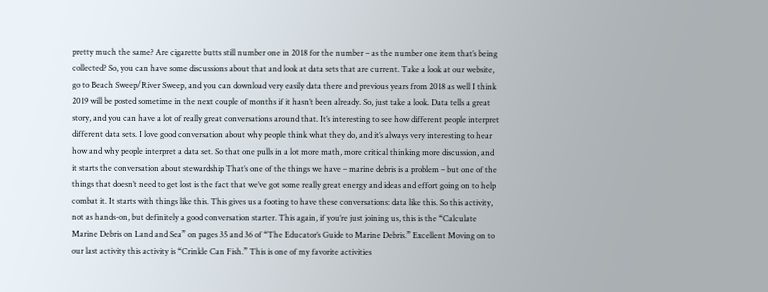pretty much the same? Are cigarette butts still number one in 2018 for the number – as the number one item that’s being collected? So, you can have some discussions about that and look at data sets that are current. Take a look at our website, go to Beach Sweep/River Sweep, and you can download very easily data there and previous years from 2018 as well I think 2019 will be posted sometime in the next couple of months if it hasn’t been already. So, just take a look. Data tells a great story, and you can have a lot of really great conversations around that. It’s interesting to see how different people interpret different data sets. I love good conversation about why people think what they do, and it’s always very interesting to hear how and why people interpret a data set. So that one pulls in a lot more math, more critical thinking more discussion, and it starts the conversation about stewardship That’s one of the things we have – marine debris is a problem – but one of the things that doesn’t need to get lost is the fact that we’ve got some really great energy and ideas and effort going on to help combat it. It starts with things like this. This gives us a footing to have these conversations: data like this. So this activity, not as hands-on, but definitely a good conversation starter. This again, if you’re just joining us, this is the “Calculate Marine Debris on Land and Sea” on pages 35 and 36 of “The Educator’s Guide to Marine Debris.” Excellent Moving on to our last activity this activity is “Crinkle Can Fish.” This is one of my favorite activities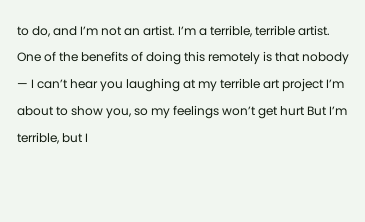to do, and I’m not an artist. I’m a terrible, terrible artist. One of the benefits of doing this remotely is that nobody — I can’t hear you laughing at my terrible art project I’m about to show you, so my feelings won’t get hurt But I’m terrible, but I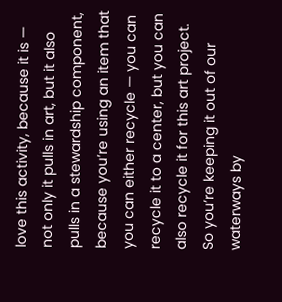love this activity, because it is — not only it pulls in art, but it also pulls in a stewardship component, because you’re using an item that you can either recycle — you can recycle it to a center, but you can also recycle it for this art project. So you’re keeping it out of our waterways by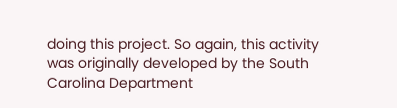doing this project. So again, this activity was originally developed by the South Carolina Department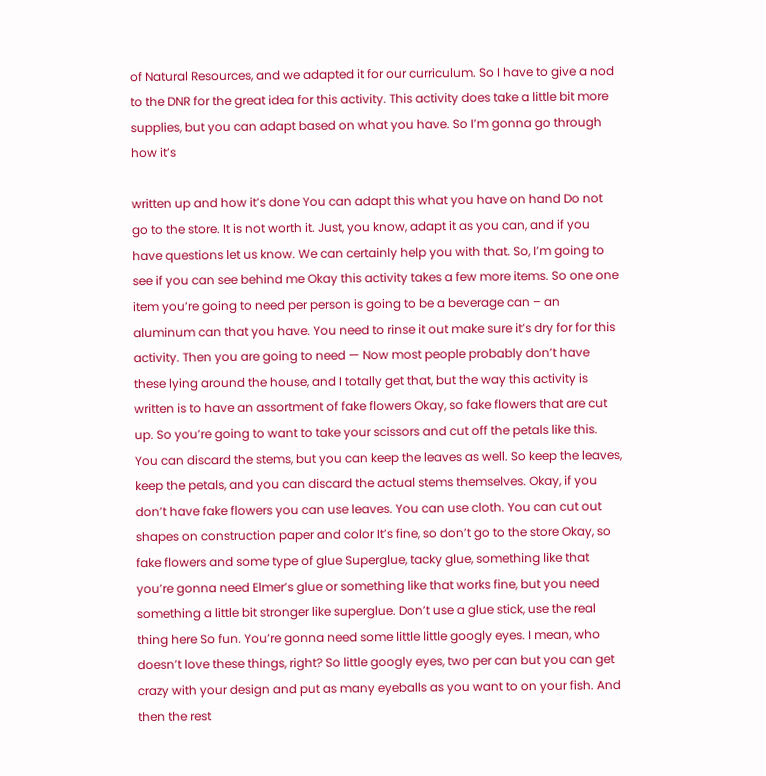of Natural Resources, and we adapted it for our curriculum. So I have to give a nod to the DNR for the great idea for this activity. This activity does take a little bit more supplies, but you can adapt based on what you have. So I’m gonna go through how it’s

written up and how it’s done You can adapt this what you have on hand Do not go to the store. It is not worth it. Just, you know, adapt it as you can, and if you have questions let us know. We can certainly help you with that. So, I’m going to see if you can see behind me Okay this activity takes a few more items. So one one item you’re going to need per person is going to be a beverage can – an aluminum can that you have. You need to rinse it out make sure it’s dry for for this activity. Then you are going to need — Now most people probably don’t have these lying around the house, and I totally get that, but the way this activity is written is to have an assortment of fake flowers Okay, so fake flowers that are cut up. So you’re going to want to take your scissors and cut off the petals like this. You can discard the stems, but you can keep the leaves as well. So keep the leaves, keep the petals, and you can discard the actual stems themselves. Okay, if you don’t have fake flowers you can use leaves. You can use cloth. You can cut out shapes on construction paper and color It’s fine, so don’t go to the store Okay, so fake flowers and some type of glue Superglue, tacky glue, something like that you’re gonna need Elmer’s glue or something like that works fine, but you need something a little bit stronger like superglue. Don’t use a glue stick, use the real thing here So fun. You’re gonna need some little little googly eyes. I mean, who doesn’t love these things, right? So little googly eyes, two per can but you can get crazy with your design and put as many eyeballs as you want to on your fish. And then the rest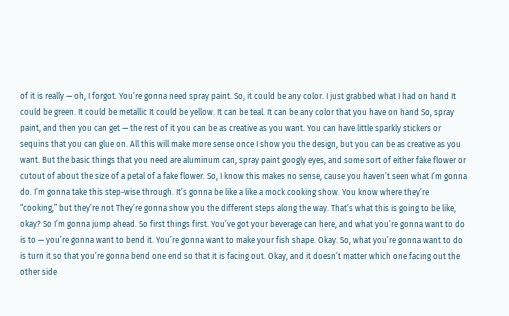of it is really — oh, I forgot. You’re gonna need spray paint. So, it could be any color. I just grabbed what I had on hand It could be green. It could be metallic It could be yellow. It can be teal. It can be any color that you have on hand So, spray paint, and then you can get — the rest of it you can be as creative as you want. You can have little sparkly stickers or sequins that you can glue on. All this will make more sense once I show you the design, but you can be as creative as you want. But the basic things that you need are aluminum can, spray paint googly eyes, and some sort of either fake flower or cutout of about the size of a petal of a fake flower. So, I know this makes no sense, cause you haven’t seen what I’m gonna do. I’m gonna take this step-wise through. It’s gonna be like a like a mock cooking show. You know where they’re “cooking,” but they’re not They’re gonna show you the different steps along the way. That’s what this is going to be like, okay? So I’m gonna jump ahead. So first things first. You’ve got your beverage can here, and what you’re gonna want to do is to — you’re gonna want to bend it. You’re gonna want to make your fish shape. Okay. So, what you’re gonna want to do is turn it so that you’re gonna bend one end so that it is facing out. Okay, and it doesn’t matter which one facing out the other side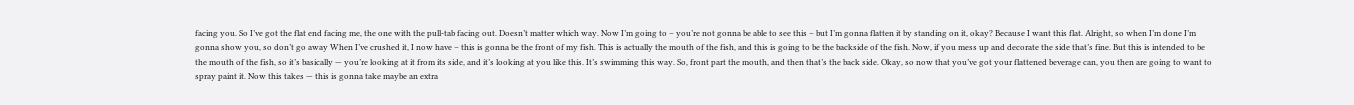facing you. So I’ve got the flat end facing me, the one with the pull-tab facing out. Doesn’t matter which way. Now I’m going to – you’re not gonna be able to see this – but I’m gonna flatten it by standing on it, okay? Because I want this flat. Alright, so when I’m done I’m gonna show you, so don’t go away When I’ve crushed it, I now have – this is gonna be the front of my fish. This is actually the mouth of the fish, and this is going to be the backside of the fish. Now, if you mess up and decorate the side that’s fine. But this is intended to be the mouth of the fish, so it’s basically — you’re looking at it from its side, and it’s looking at you like this. It’s swimming this way. So, front part the mouth, and then that’s the back side. Okay, so now that you’ve got your flattened beverage can, you then are going to want to spray paint it. Now this takes — this is gonna take maybe an extra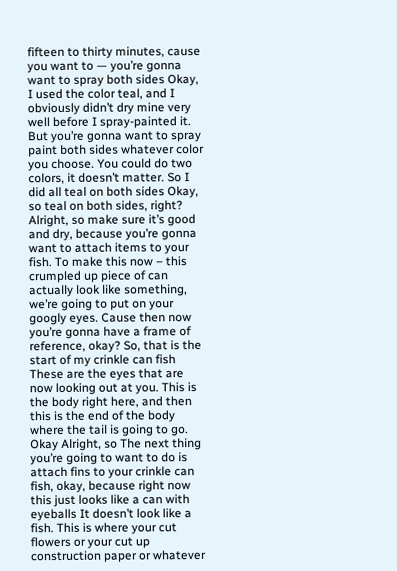fifteen to thirty minutes, cause you want to — you’re gonna want to spray both sides Okay, I used the color teal, and I obviously didn’t dry mine very well before I spray-painted it. But you’re gonna want to spray paint both sides whatever color you choose. You could do two colors, it doesn’t matter. So I did all teal on both sides Okay, so teal on both sides, right? Alright, so make sure it’s good and dry, because you’re gonna want to attach items to your fish. To make this now – this crumpled up piece of can actually look like something, we’re going to put on your googly eyes. Cause then now you’re gonna have a frame of reference, okay? So, that is the start of my crinkle can fish These are the eyes that are now looking out at you. This is the body right here, and then this is the end of the body where the tail is going to go. Okay Alright, so The next thing you’re going to want to do is attach fins to your crinkle can fish, okay, because right now this just looks like a can with eyeballs It doesn’t look like a fish. This is where your cut flowers or your cut up construction paper or whatever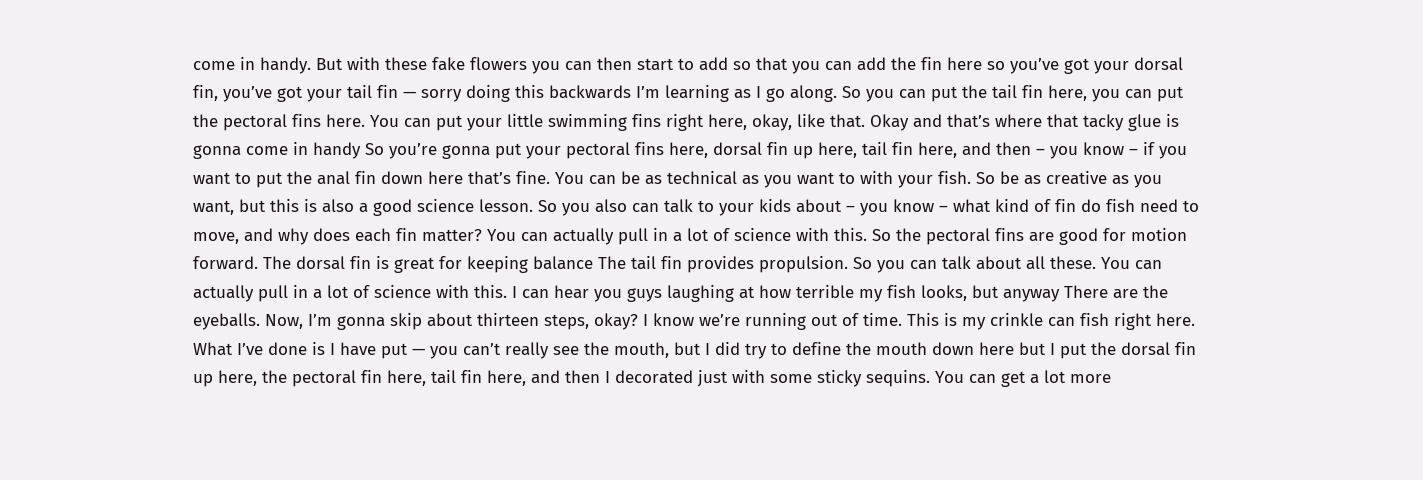come in handy. But with these fake flowers you can then start to add so that you can add the fin here so you’ve got your dorsal fin, you’ve got your tail fin — sorry doing this backwards I’m learning as I go along. So you can put the tail fin here, you can put the pectoral fins here. You can put your little swimming fins right here, okay, like that. Okay and that’s where that tacky glue is gonna come in handy So you’re gonna put your pectoral fins here, dorsal fin up here, tail fin here, and then – you know – if you want to put the anal fin down here that’s fine. You can be as technical as you want to with your fish. So be as creative as you want, but this is also a good science lesson. So you also can talk to your kids about – you know – what kind of fin do fish need to move, and why does each fin matter? You can actually pull in a lot of science with this. So the pectoral fins are good for motion forward. The dorsal fin is great for keeping balance The tail fin provides propulsion. So you can talk about all these. You can actually pull in a lot of science with this. I can hear you guys laughing at how terrible my fish looks, but anyway There are the eyeballs. Now, I’m gonna skip about thirteen steps, okay? I know we’re running out of time. This is my crinkle can fish right here. What I’ve done is I have put — you can’t really see the mouth, but I did try to define the mouth down here but I put the dorsal fin up here, the pectoral fin here, tail fin here, and then I decorated just with some sticky sequins. You can get a lot more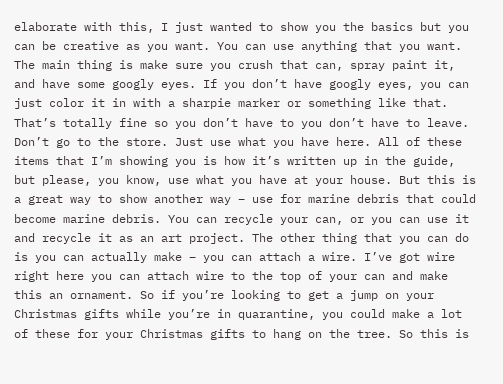elaborate with this, I just wanted to show you the basics but you can be creative as you want. You can use anything that you want. The main thing is make sure you crush that can, spray paint it, and have some googly eyes. If you don’t have googly eyes, you can just color it in with a sharpie marker or something like that. That’s totally fine so you don’t have to you don’t have to leave. Don’t go to the store. Just use what you have here. All of these items that I’m showing you is how it’s written up in the guide, but please, you know, use what you have at your house. But this is a great way to show another way – use for marine debris that could become marine debris. You can recycle your can, or you can use it and recycle it as an art project. The other thing that you can do is you can actually make – you can attach a wire. I’ve got wire right here you can attach wire to the top of your can and make this an ornament. So if you’re looking to get a jump on your Christmas gifts while you’re in quarantine, you could make a lot of these for your Christmas gifts to hang on the tree. So this is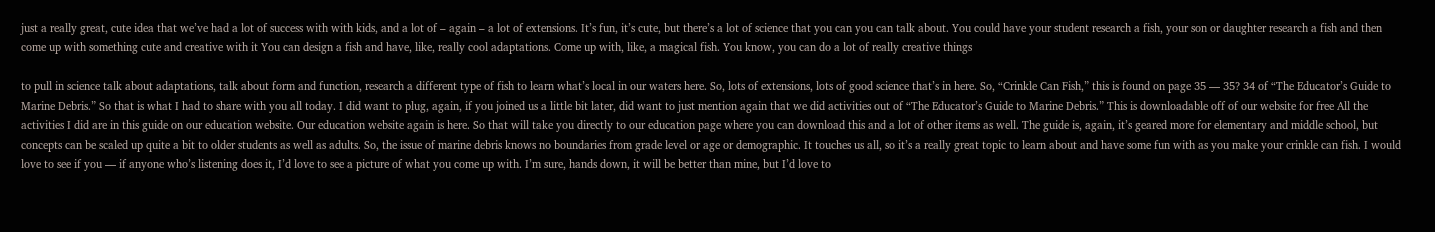just a really great, cute idea that we’ve had a lot of success with with kids, and a lot of – again – a lot of extensions. It’s fun, it’s cute, but there’s a lot of science that you can you can talk about. You could have your student research a fish, your son or daughter research a fish and then come up with something cute and creative with it You can design a fish and have, like, really cool adaptations. Come up with, like, a magical fish. You know, you can do a lot of really creative things

to pull in science talk about adaptations, talk about form and function, research a different type of fish to learn what’s local in our waters here. So, lots of extensions, lots of good science that’s in here. So, “Crinkle Can Fish,” this is found on page 35 — 35? 34 of “The Educator’s Guide to Marine Debris.” So that is what I had to share with you all today. I did want to plug, again, if you joined us a little bit later, did want to just mention again that we did activities out of “The Educator’s Guide to Marine Debris.” This is downloadable off of our website for free All the activities I did are in this guide on our education website. Our education website again is here. So that will take you directly to our education page where you can download this and a lot of other items as well. The guide is, again, it’s geared more for elementary and middle school, but concepts can be scaled up quite a bit to older students as well as adults. So, the issue of marine debris knows no boundaries from grade level or age or demographic. It touches us all, so it’s a really great topic to learn about and have some fun with as you make your crinkle can fish. I would love to see if you — if anyone who’s listening does it, I’d love to see a picture of what you come up with. I’m sure, hands down, it will be better than mine, but I’d love to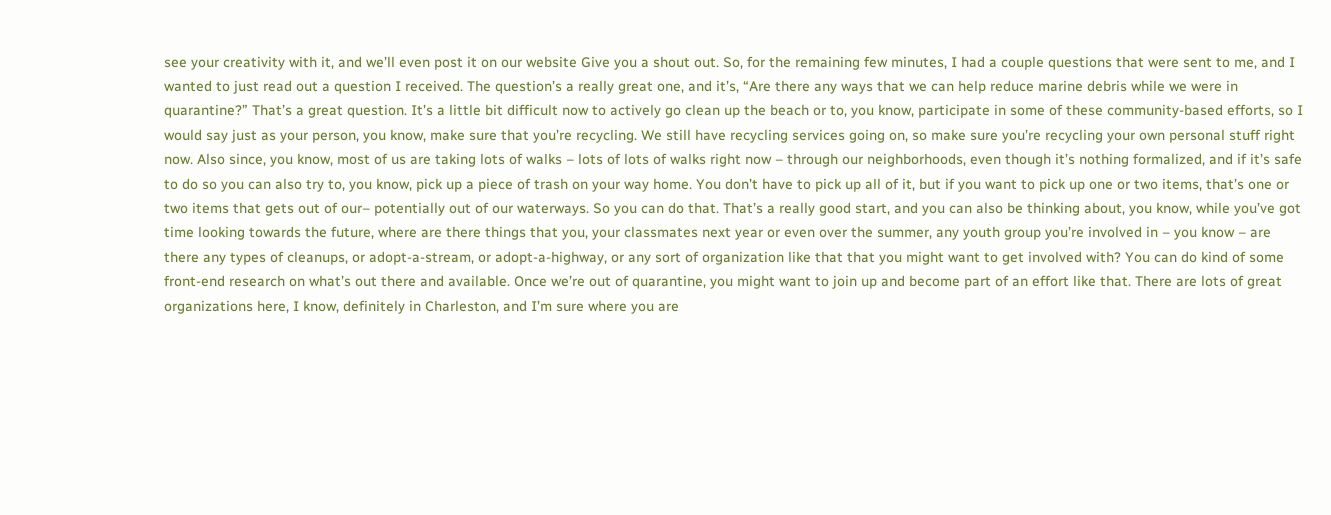see your creativity with it, and we’ll even post it on our website Give you a shout out. So, for the remaining few minutes, I had a couple questions that were sent to me, and I wanted to just read out a question I received. The question’s a really great one, and it’s, “Are there any ways that we can help reduce marine debris while we were in quarantine?” That’s a great question. It’s a little bit difficult now to actively go clean up the beach or to, you know, participate in some of these community-based efforts, so I would say just as your person, you know, make sure that you’re recycling. We still have recycling services going on, so make sure you’re recycling your own personal stuff right now. Also since, you know, most of us are taking lots of walks – lots of lots of walks right now – through our neighborhoods, even though it’s nothing formalized, and if it’s safe to do so you can also try to, you know, pick up a piece of trash on your way home. You don’t have to pick up all of it, but if you want to pick up one or two items, that’s one or two items that gets out of our– potentially out of our waterways. So you can do that. That’s a really good start, and you can also be thinking about, you know, while you’ve got time looking towards the future, where are there things that you, your classmates next year or even over the summer, any youth group you’re involved in – you know – are there any types of cleanups, or adopt-a-stream, or adopt-a-highway, or any sort of organization like that that you might want to get involved with? You can do kind of some front-end research on what’s out there and available. Once we’re out of quarantine, you might want to join up and become part of an effort like that. There are lots of great organizations here, I know, definitely in Charleston, and I’m sure where you are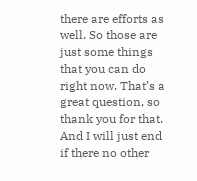there are efforts as well. So those are just some things that you can do right now. That’s a great question, so thank you for that. And I will just end if there no other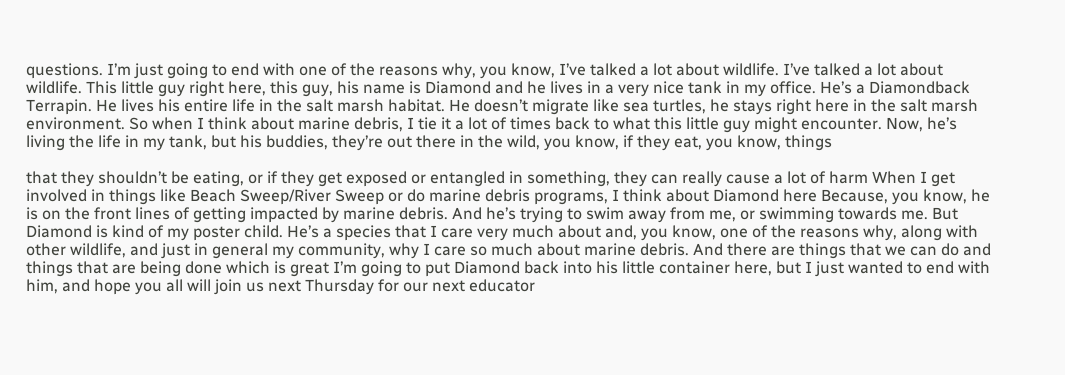questions. I’m just going to end with one of the reasons why, you know, I’ve talked a lot about wildlife. I’ve talked a lot about wildlife. This little guy right here, this guy, his name is Diamond and he lives in a very nice tank in my office. He’s a Diamondback Terrapin. He lives his entire life in the salt marsh habitat. He doesn’t migrate like sea turtles, he stays right here in the salt marsh environment. So when I think about marine debris, I tie it a lot of times back to what this little guy might encounter. Now, he’s living the life in my tank, but his buddies, they’re out there in the wild, you know, if they eat, you know, things

that they shouldn’t be eating, or if they get exposed or entangled in something, they can really cause a lot of harm When I get involved in things like Beach Sweep/River Sweep or do marine debris programs, I think about Diamond here Because, you know, he is on the front lines of getting impacted by marine debris. And he’s trying to swim away from me, or swimming towards me. But Diamond is kind of my poster child. He’s a species that I care very much about and, you know, one of the reasons why, along with other wildlife, and just in general my community, why I care so much about marine debris. And there are things that we can do and things that are being done which is great I’m going to put Diamond back into his little container here, but I just wanted to end with him, and hope you all will join us next Thursday for our next educator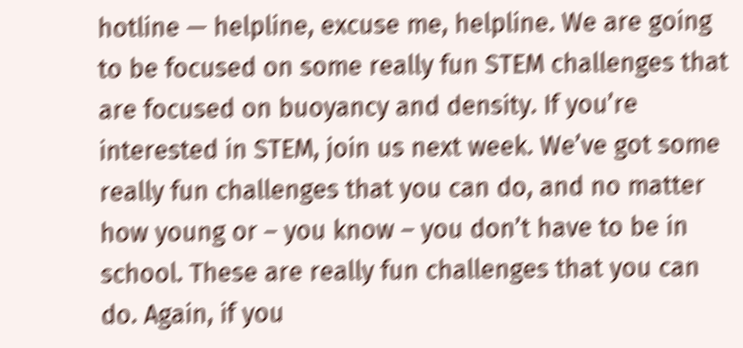hotline — helpline, excuse me, helpline. We are going to be focused on some really fun STEM challenges that are focused on buoyancy and density. If you’re interested in STEM, join us next week. We’ve got some really fun challenges that you can do, and no matter how young or – you know – you don’t have to be in school. These are really fun challenges that you can do. Again, if you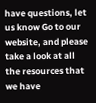have questions, let us know Go to our website, and please take a look at all the resources that we have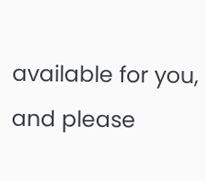available for you, and please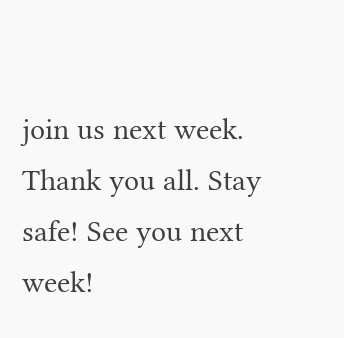join us next week. Thank you all. Stay safe! See you next week!